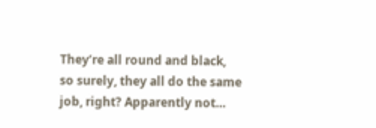They’re all round and black, so surely, they all do the same job, right? Apparently not…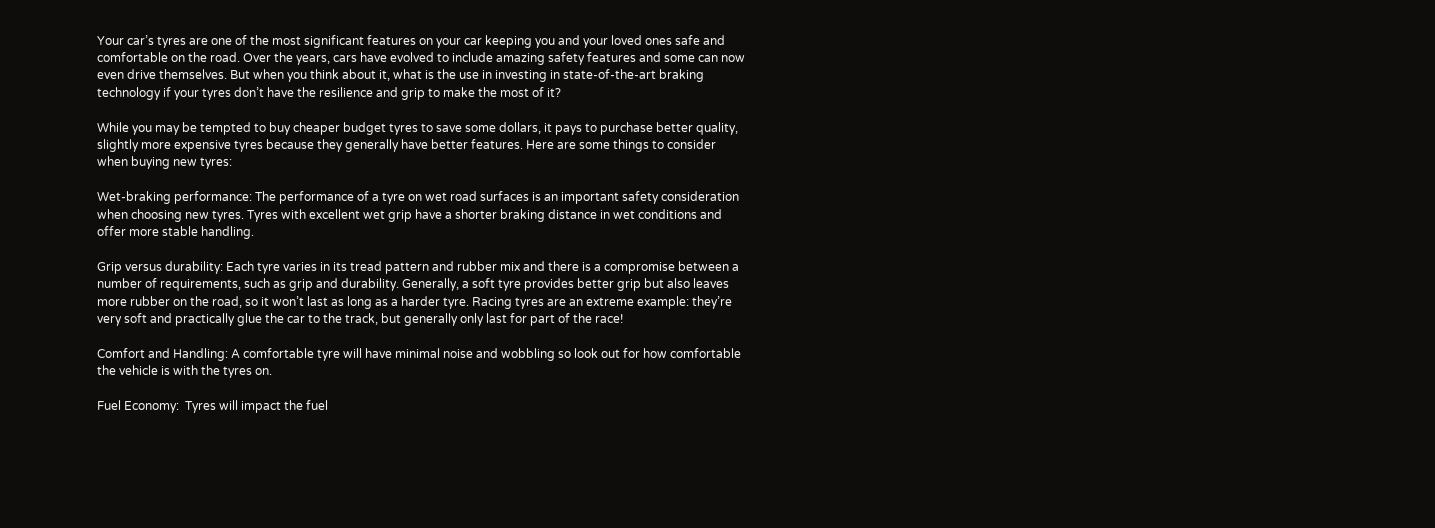Your car’s tyres are one of the most significant features on your car keeping you and your loved ones safe and comfortable on the road. Over the years, cars have evolved to include amazing safety features and some can now even drive themselves. But when you think about it, what is the use in investing in state-of-the-art braking technology if your tyres don’t have the resilience and grip to make the most of it?

While you may be tempted to buy cheaper budget tyres to save some dollars, it pays to purchase better quality, slightly more expensive tyres because they generally have better features. Here are some things to consider when buying new tyres:

Wet-braking performance: The performance of a tyre on wet road surfaces is an important safety consideration when choosing new tyres. Tyres with excellent wet grip have a shorter braking distance in wet conditions and offer more stable handling.

Grip versus durability: Each tyre varies in its tread pattern and rubber mix and there is a compromise between a number of requirements, such as grip and durability. Generally, a soft tyre provides better grip but also leaves more rubber on the road, so it won’t last as long as a harder tyre. Racing tyres are an extreme example: they’re very soft and practically glue the car to the track, but generally only last for part of the race!

Comfort and Handling: A comfortable tyre will have minimal noise and wobbling so look out for how comfortable the vehicle is with the tyres on.

Fuel Economy:  Tyres will impact the fuel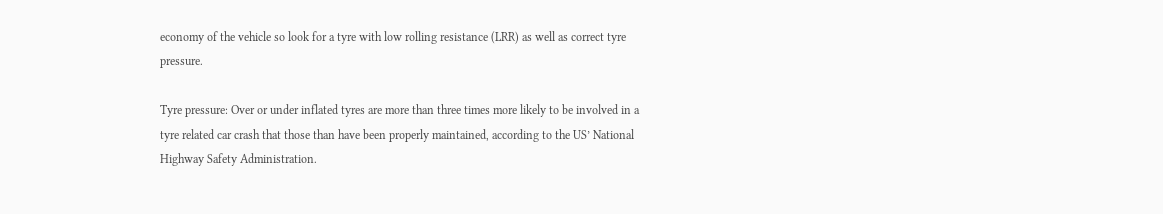economy of the vehicle so look for a tyre with low rolling resistance (LRR) as well as correct tyre pressure.

Tyre pressure: Over or under inflated tyres are more than three times more likely to be involved in a tyre related car crash that those than have been properly maintained, according to the US’ National Highway Safety Administration.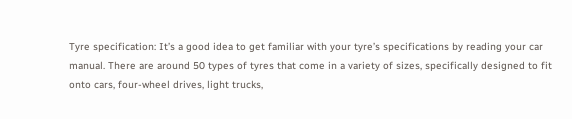Tyre specification: It’s a good idea to get familiar with your tyre’s specifications by reading your car manual. There are around 50 types of tyres that come in a variety of sizes, specifically designed to fit onto cars, four-wheel drives, light trucks,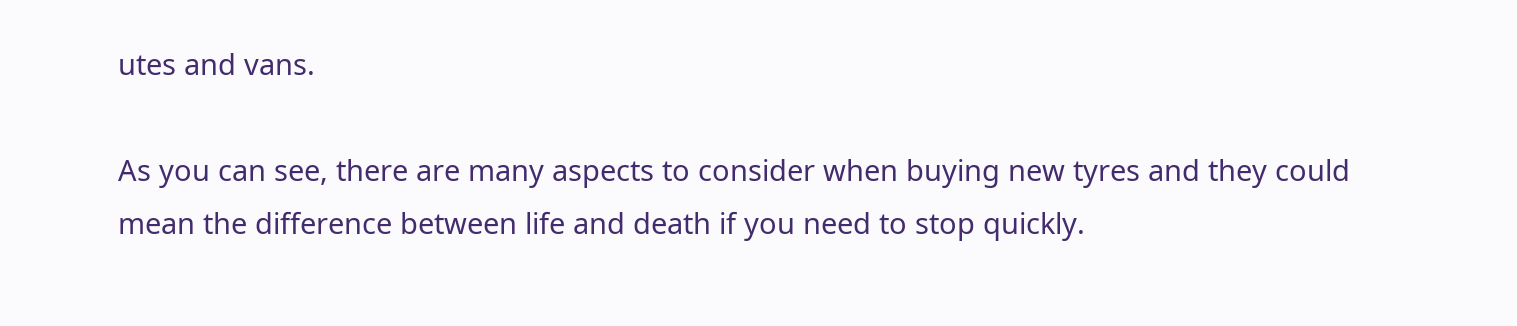utes and vans.

As you can see, there are many aspects to consider when buying new tyres and they could mean the difference between life and death if you need to stop quickly.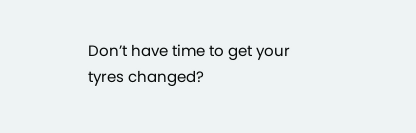Don’t have time to get your tyres changed?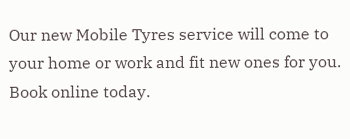Our new Mobile Tyres service will come to your home or work and fit new ones for you. Book online today.